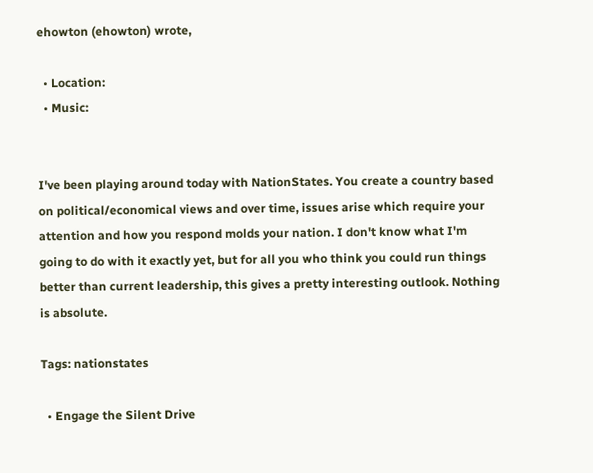ehowton (ehowton) wrote,

  • Location:
  • Music:


I've been playing around today with NationStates. You create a country based on political/economical views and over time, issues arise which require your attention and how you respond molds your nation. I don't know what I'm going to do with it exactly yet, but for all you who think you could run things better than current leadership, this gives a pretty interesting outlook. Nothing is absolute.

Tags: nationstates

  • Engage the Silent Drive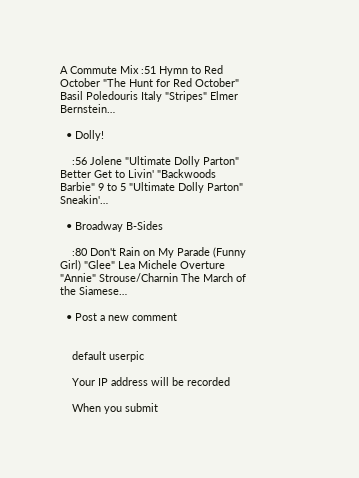A Commute Mix :51 Hymn to Red October "The Hunt for Red October" Basil Poledouris Italy "Stripes" Elmer Bernstein…

  • Dolly!

    :56 Jolene "Ultimate Dolly Parton" Better Get to Livin' "Backwoods Barbie" 9 to 5 "Ultimate Dolly Parton" Sneakin'…

  • Broadway B-Sides

    :80 Don't Rain on My Parade (Funny Girl) "Glee" Lea Michele Overture "Annie" Strouse/Charnin The March of the Siamese…

  • Post a new comment


    default userpic

    Your IP address will be recorded

    When you submit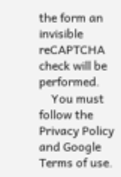the form an invisible reCAPTCHA check will be performed.
    You must follow the Privacy Policy and Google Terms of use.